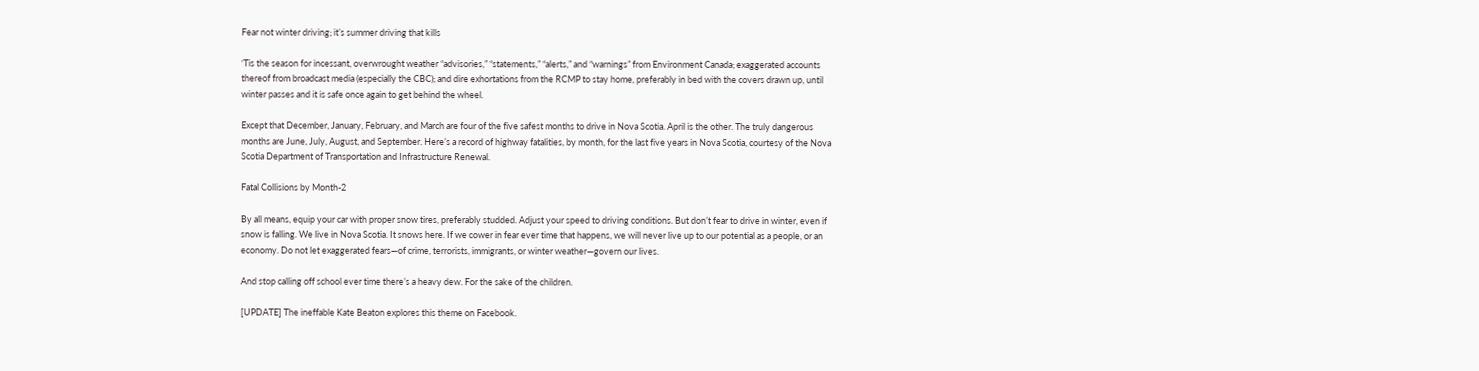Fear not winter driving; it’s summer driving that kills

‘Tis the season for incessant, overwrought weather “advisories,” “statements,” “alerts,” and “warnings” from Environment Canada; exaggerated accounts thereof from broadcast media (especially the CBC); and dire exhortations from the RCMP to stay home, preferably in bed with the covers drawn up, until winter passes and it is safe once again to get behind the wheel.

Except that December, January, February, and March are four of the five safest months to drive in Nova Scotia. April is the other. The truly dangerous months are June, July, August, and September. Here’s a record of highway fatalities, by month, for the last five years in Nova Scotia, courtesy of the Nova Scotia Department of Transportation and Infrastructure Renewal.

Fatal Collisions by Month-2

By all means, equip your car with proper snow tires, preferably studded. Adjust your speed to driving conditions. But don’t fear to drive in winter, even if snow is falling. We live in Nova Scotia. It snows here. If we cower in fear ever time that happens, we will never live up to our potential as a people, or an economy. Do not let exaggerated fears—of crime, terrorists, immigrants, or winter weather—govern our lives.

And stop calling off school ever time there’s a heavy dew. For the sake of the children.

[UPDATE] The ineffable Kate Beaton explores this theme on Facebook.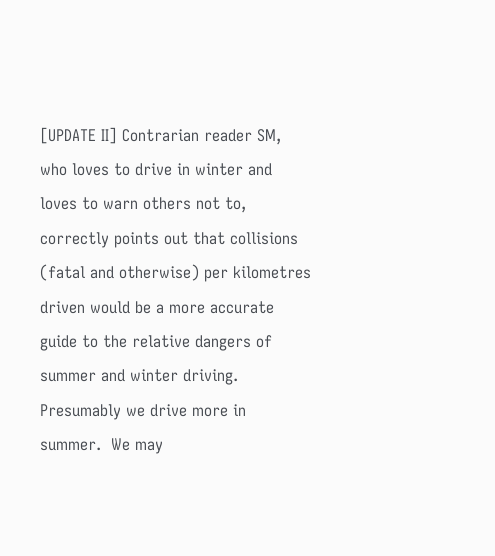[UPDATE II] Contrarian reader SM, who loves to drive in winter and loves to warn others not to, correctly points out that collisions (fatal and otherwise) per kilometres driven would be a more accurate guide to the relative dangers of summer and winter driving. Presumably we drive more in summer.  We may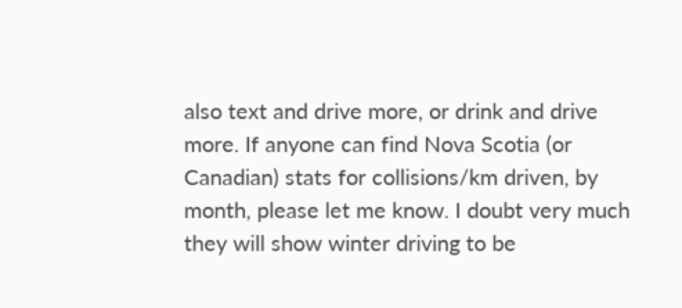also text and drive more, or drink and drive more. If anyone can find Nova Scotia (or Canadian) stats for collisions/km driven, by month, please let me know. I doubt very much they will show winter driving to be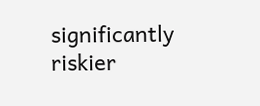significantly riskier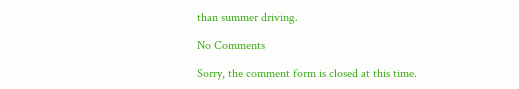than summer driving.

No Comments

Sorry, the comment form is closed at this time.